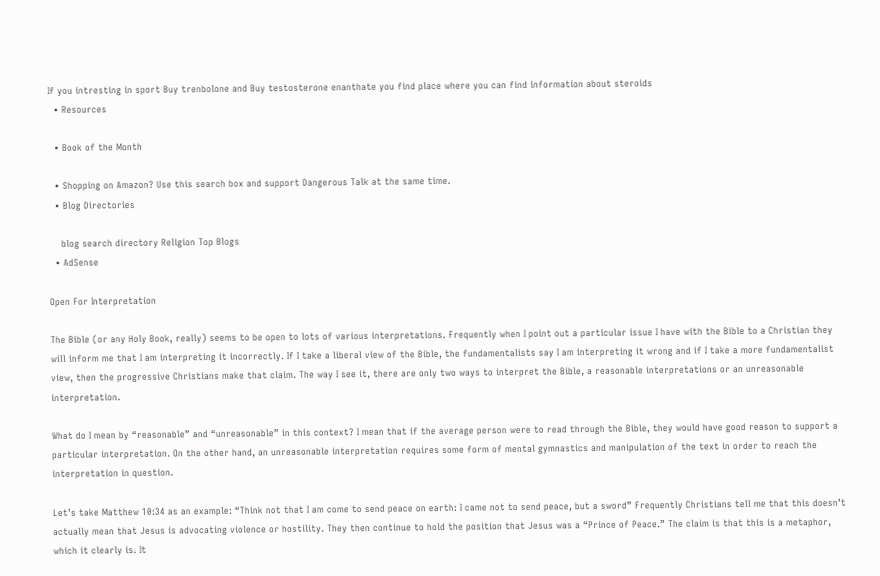If you intresting in sport Buy trenbolone and Buy testosterone enanthate you find place where you can find information about steroids
  • Resources

  • Book of the Month

  • Shopping on Amazon? Use this search box and support Dangerous Talk at the same time.
  • Blog Directories

    blog search directory Religion Top Blogs
  • AdSense

Open For Interpretation

The Bible (or any Holy Book, really) seems to be open to lots of various interpretations. Frequently when I point out a particular issue I have with the Bible to a Christian they will inform me that I am interpreting it incorrectly. If I take a liberal view of the Bible, the fundamentalists say I am interpreting it wrong and if I take a more fundamentalist view, then the progressive Christians make that claim. The way I see it, there are only two ways to interpret the Bible, a reasonable interpretations or an unreasonable interpretation.

What do I mean by “reasonable” and “unreasonable” in this context? I mean that if the average person were to read through the Bible, they would have good reason to support a particular interpretation. On the other hand, an unreasonable interpretation requires some form of mental gymnastics and manipulation of the text in order to reach the interpretation in question.

Let’s take Matthew 10:34 as an example: “Think not that I am come to send peace on earth: I came not to send peace, but a sword” Frequently Christians tell me that this doesn’t actually mean that Jesus is advocating violence or hostility. They then continue to hold the position that Jesus was a “Prince of Peace.” The claim is that this is a metaphor, which it clearly is. It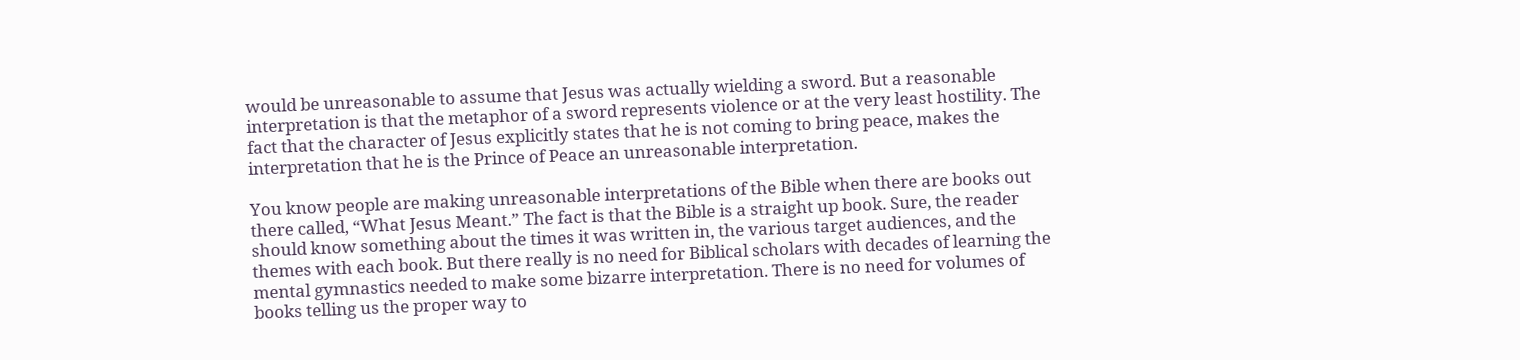would be unreasonable to assume that Jesus was actually wielding a sword. But a reasonable interpretation is that the metaphor of a sword represents violence or at the very least hostility. The fact that the character of Jesus explicitly states that he is not coming to bring peace, makes the interpretation that he is the Prince of Peace an unreasonable interpretation.

You know people are making unreasonable interpretations of the Bible when there are books out there called, “What Jesus Meant.” The fact is that the Bible is a straight up book. Sure, the reader should know something about the times it was written in, the various target audiences, and the themes with each book. But there really is no need for Biblical scholars with decades of learning the mental gymnastics needed to make some bizarre interpretation. There is no need for volumes of books telling us the proper way to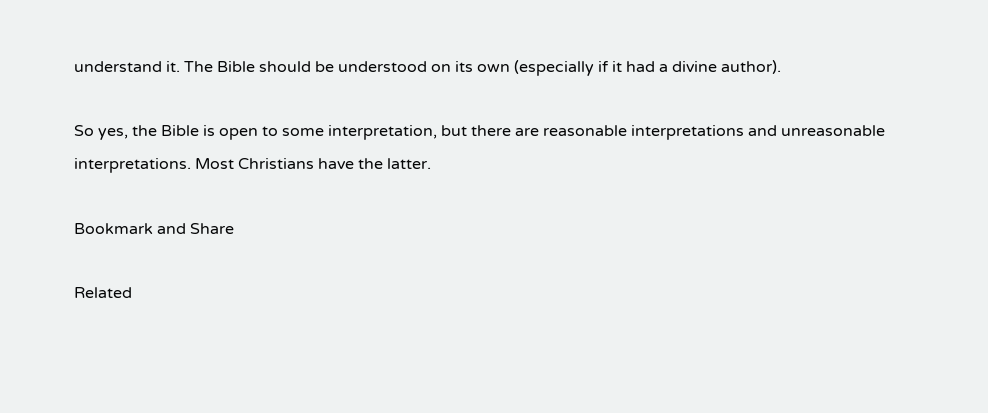understand it. The Bible should be understood on its own (especially if it had a divine author).

So yes, the Bible is open to some interpretation, but there are reasonable interpretations and unreasonable interpretations. Most Christians have the latter.

Bookmark and Share

Related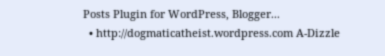Posts Plugin for WordPress, Blogger...
  • http://dogmaticatheist.wordpress.com A-Dizzle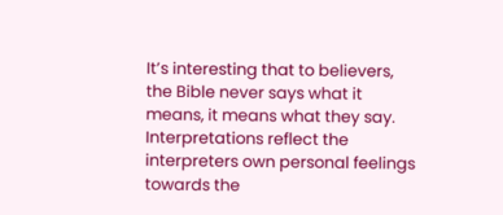It’s interesting that to believers, the Bible never says what it means, it means what they say. Interpretations reflect the interpreters own personal feelings towards the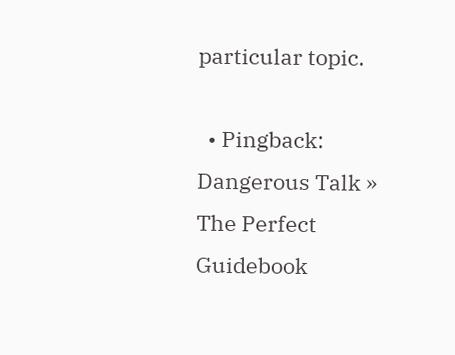particular topic.

  • Pingback: Dangerous Talk » The Perfect Guidebook